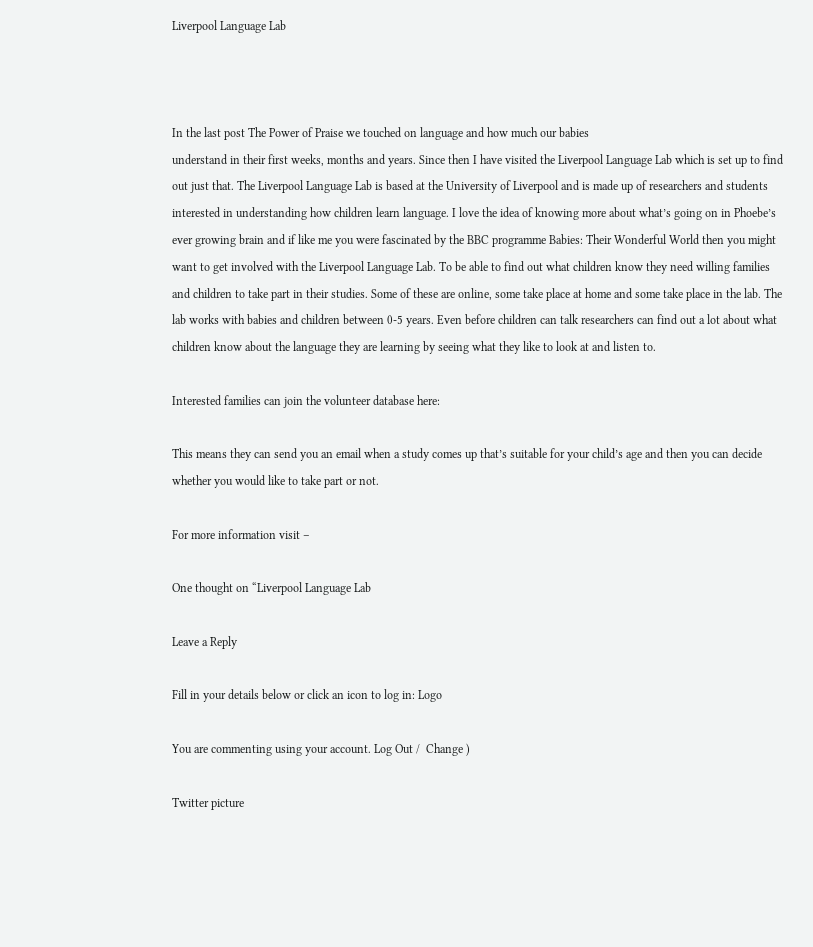Liverpool Language Lab



In the last post The Power of Praise we touched on language and how much our babies
understand in their first weeks, months and years. Since then I have visited the Liverpool Language Lab which is set up to find out just that. The Liverpool Language Lab is based at the University of Liverpool and is made up of researchers and students interested in understanding how children learn language. I love the idea of knowing more about what’s going on in Phoebe’s ever growing brain and if like me you were fascinated by the BBC programme Babies: Their Wonderful World then you might want to get involved with the Liverpool Language Lab. To be able to find out what children know they need willing families and children to take part in their studies. Some of these are online, some take place at home and some take place in the lab. The lab works with babies and children between 0-5 years. Even before children can talk researchers can find out a lot about what children know about the language they are learning by seeing what they like to look at and listen to.

Interested families can join the volunteer database here:

This means they can send you an email when a study comes up that’s suitable for your child’s age and then you can decide whether you would like to take part or not.

For more information visit –

One thought on “Liverpool Language Lab

Leave a Reply

Fill in your details below or click an icon to log in: Logo

You are commenting using your account. Log Out /  Change )

Twitter picture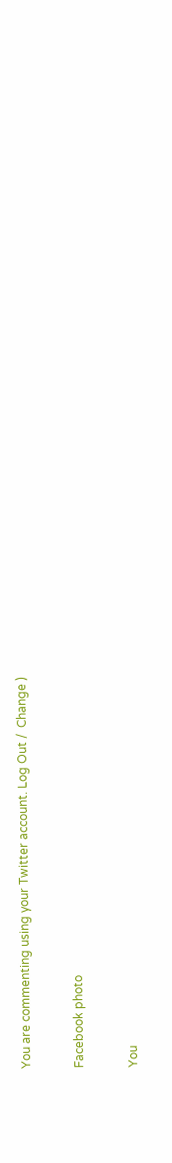You are commenting using your Twitter account. Log Out /  Change )

Facebook photo

You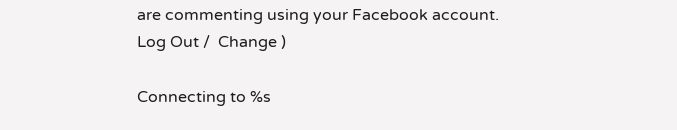are commenting using your Facebook account. Log Out /  Change )

Connecting to %s